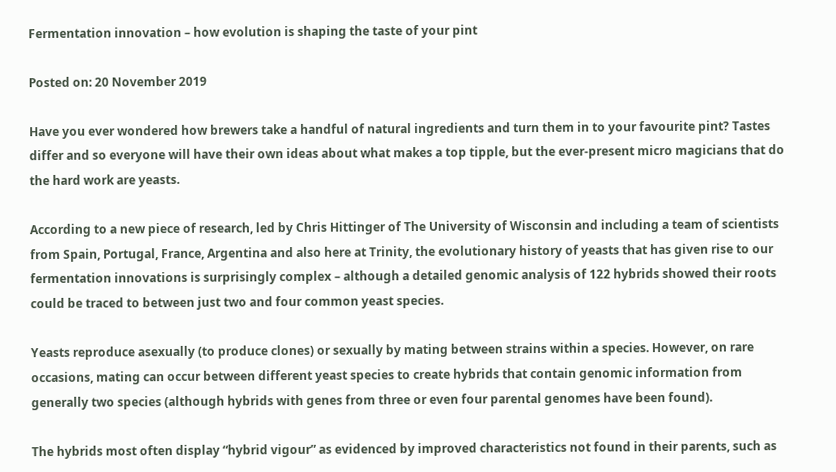Fermentation innovation – how evolution is shaping the taste of your pint

Posted on: 20 November 2019

Have you ever wondered how brewers take a handful of natural ingredients and turn them in to your favourite pint? Tastes differ and so everyone will have their own ideas about what makes a top tipple, but the ever-present micro magicians that do the hard work are yeasts.

According to a new piece of research, led by Chris Hittinger of The University of Wisconsin and including a team of scientists from Spain, Portugal, France, Argentina and also here at Trinity, the evolutionary history of yeasts that has given rise to our fermentation innovations is surprisingly complex – although a detailed genomic analysis of 122 hybrids showed their roots could be traced to between just two and four common yeast species.

Yeasts reproduce asexually (to produce clones) or sexually by mating between strains within a species. However, on rare occasions, mating can occur between different yeast species to create hybrids that contain genomic information from generally two species (although hybrids with genes from three or even four parental genomes have been found).

The hybrids most often display “hybrid vigour” as evidenced by improved characteristics not found in their parents, such as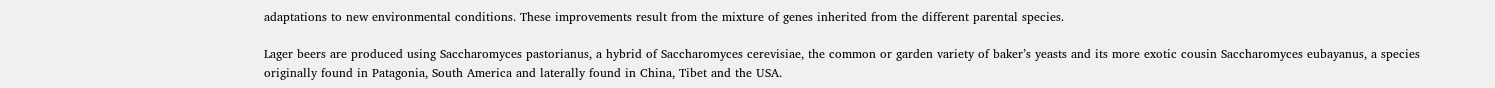adaptations to new environmental conditions. These improvements result from the mixture of genes inherited from the different parental species.

Lager beers are produced using Saccharomyces pastorianus, a hybrid of Saccharomyces cerevisiae, the common or garden variety of baker’s yeasts and its more exotic cousin Saccharomyces eubayanus, a species originally found in Patagonia, South America and laterally found in China, Tibet and the USA.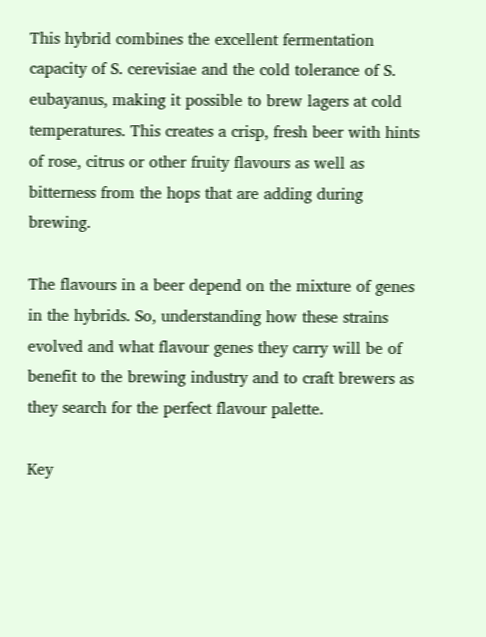This hybrid combines the excellent fermentation capacity of S. cerevisiae and the cold tolerance of S. eubayanus, making it possible to brew lagers at cold temperatures. This creates a crisp, fresh beer with hints of rose, citrus or other fruity flavours as well as bitterness from the hops that are adding during brewing.

The flavours in a beer depend on the mixture of genes in the hybrids. So, understanding how these strains evolved and what flavour genes they carry will be of benefit to the brewing industry and to craft brewers as they search for the perfect flavour palette.

Key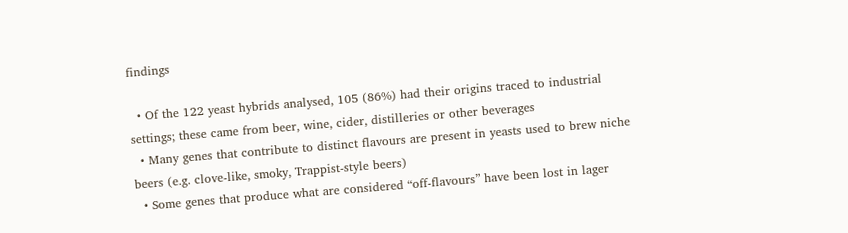findings

  • Of the 122 yeast hybrids analysed, 105 (86%) had their origins traced to industrial settings; these came from beer, wine, cider, distilleries or other beverages
  • Many genes that contribute to distinct flavours are present in yeasts used to brew niche beers (e.g. clove-like, smoky, Trappist-style beers)
  • Some genes that produce what are considered “off-flavours” have been lost in lager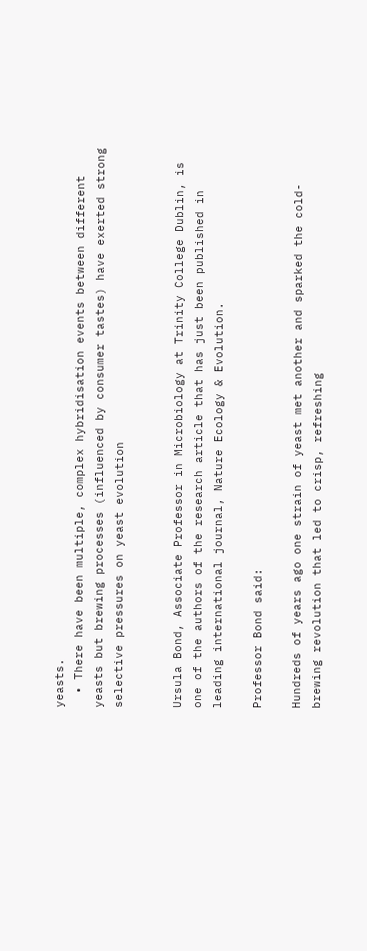yeasts.
  • There have been multiple, complex hybridisation events between different yeasts but brewing processes (influenced by consumer tastes) have exerted strong selective pressures on yeast evolution


Ursula Bond, Associate Professor in Microbiology at Trinity College Dublin, is one of the authors of the research article that has just been published in leading international journal, Nature Ecology & Evolution.

Professor Bond said:

Hundreds of years ago one strain of yeast met another and sparked the cold-brewing revolution that led to crisp, refreshing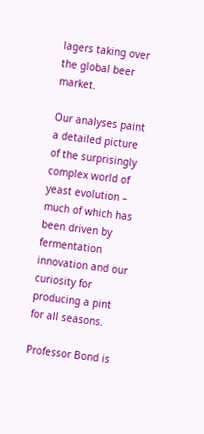lagers taking over the global beer market.

Our analyses paint a detailed picture of the surprisingly complex world of yeast evolution – much of which has been driven by fermentation innovation and our curiosity for producing a pint for all seasons.

Professor Bond is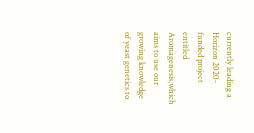currently leading a Horizon 2020-funded project entitled Aromagenesis,which aims to use our growing knowledge of yeast genetics to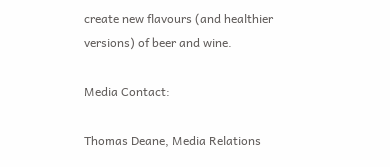create new flavours (and healthier versions) of beer and wine.

Media Contact:

Thomas Deane, Media Relations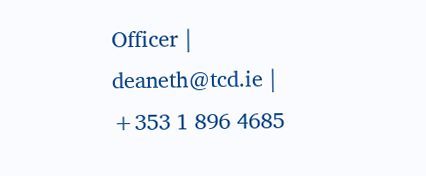Officer | deaneth@tcd.ie | +353 1 896 4685